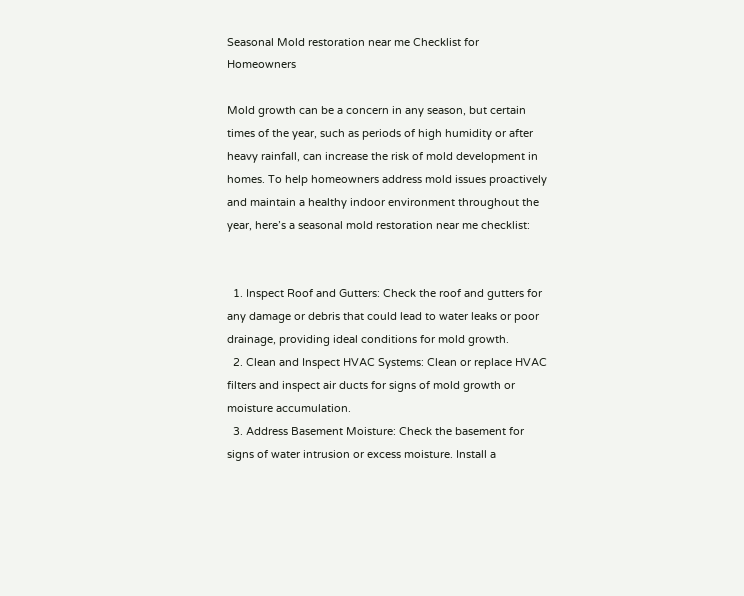Seasonal Mold restoration near me Checklist for Homeowners

Mold growth can be a concern in any season, but certain times of the year, such as periods of high humidity or after heavy rainfall, can increase the risk of mold development in homes. To help homeowners address mold issues proactively and maintain a healthy indoor environment throughout the year, here’s a seasonal mold restoration near me checklist:


  1. Inspect Roof and Gutters: Check the roof and gutters for any damage or debris that could lead to water leaks or poor drainage, providing ideal conditions for mold growth.
  2. Clean and Inspect HVAC Systems: Clean or replace HVAC filters and inspect air ducts for signs of mold growth or moisture accumulation.
  3. Address Basement Moisture: Check the basement for signs of water intrusion or excess moisture. Install a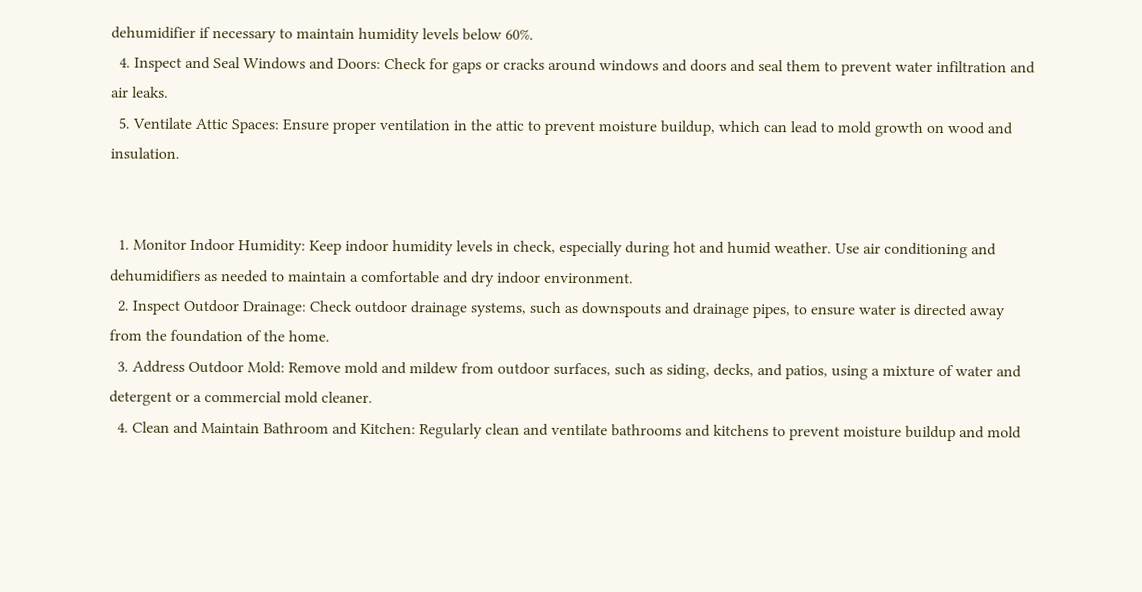dehumidifier if necessary to maintain humidity levels below 60%.
  4. Inspect and Seal Windows and Doors: Check for gaps or cracks around windows and doors and seal them to prevent water infiltration and air leaks.
  5. Ventilate Attic Spaces: Ensure proper ventilation in the attic to prevent moisture buildup, which can lead to mold growth on wood and insulation.


  1. Monitor Indoor Humidity: Keep indoor humidity levels in check, especially during hot and humid weather. Use air conditioning and dehumidifiers as needed to maintain a comfortable and dry indoor environment.
  2. Inspect Outdoor Drainage: Check outdoor drainage systems, such as downspouts and drainage pipes, to ensure water is directed away from the foundation of the home.
  3. Address Outdoor Mold: Remove mold and mildew from outdoor surfaces, such as siding, decks, and patios, using a mixture of water and detergent or a commercial mold cleaner.
  4. Clean and Maintain Bathroom and Kitchen: Regularly clean and ventilate bathrooms and kitchens to prevent moisture buildup and mold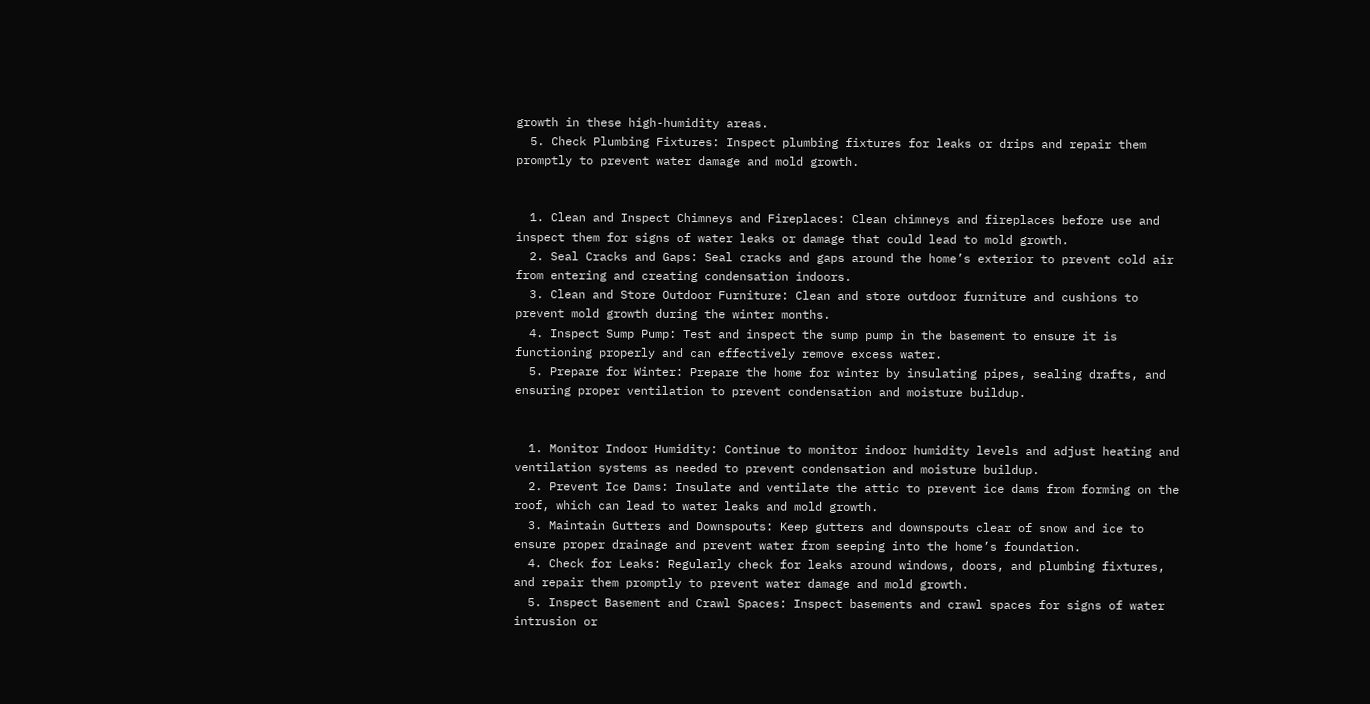growth in these high-humidity areas.
  5. Check Plumbing Fixtures: Inspect plumbing fixtures for leaks or drips and repair them promptly to prevent water damage and mold growth.


  1. Clean and Inspect Chimneys and Fireplaces: Clean chimneys and fireplaces before use and inspect them for signs of water leaks or damage that could lead to mold growth.
  2. Seal Cracks and Gaps: Seal cracks and gaps around the home’s exterior to prevent cold air from entering and creating condensation indoors.
  3. Clean and Store Outdoor Furniture: Clean and store outdoor furniture and cushions to prevent mold growth during the winter months.
  4. Inspect Sump Pump: Test and inspect the sump pump in the basement to ensure it is functioning properly and can effectively remove excess water.
  5. Prepare for Winter: Prepare the home for winter by insulating pipes, sealing drafts, and ensuring proper ventilation to prevent condensation and moisture buildup.


  1. Monitor Indoor Humidity: Continue to monitor indoor humidity levels and adjust heating and ventilation systems as needed to prevent condensation and moisture buildup.
  2. Prevent Ice Dams: Insulate and ventilate the attic to prevent ice dams from forming on the roof, which can lead to water leaks and mold growth.
  3. Maintain Gutters and Downspouts: Keep gutters and downspouts clear of snow and ice to ensure proper drainage and prevent water from seeping into the home’s foundation.
  4. Check for Leaks: Regularly check for leaks around windows, doors, and plumbing fixtures, and repair them promptly to prevent water damage and mold growth.
  5. Inspect Basement and Crawl Spaces: Inspect basements and crawl spaces for signs of water intrusion or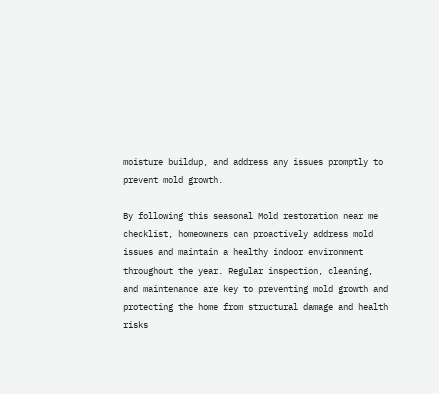moisture buildup, and address any issues promptly to prevent mold growth.

By following this seasonal Mold restoration near me checklist, homeowners can proactively address mold issues and maintain a healthy indoor environment throughout the year. Regular inspection, cleaning, and maintenance are key to preventing mold growth and protecting the home from structural damage and health risks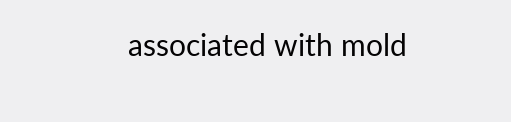associated with mold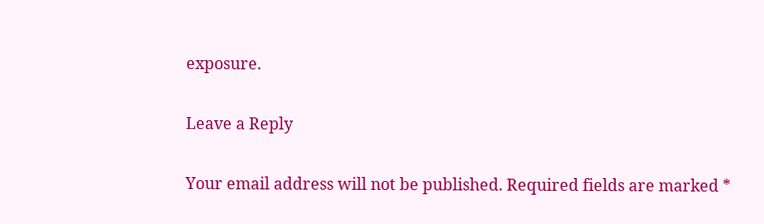exposure.

Leave a Reply

Your email address will not be published. Required fields are marked *